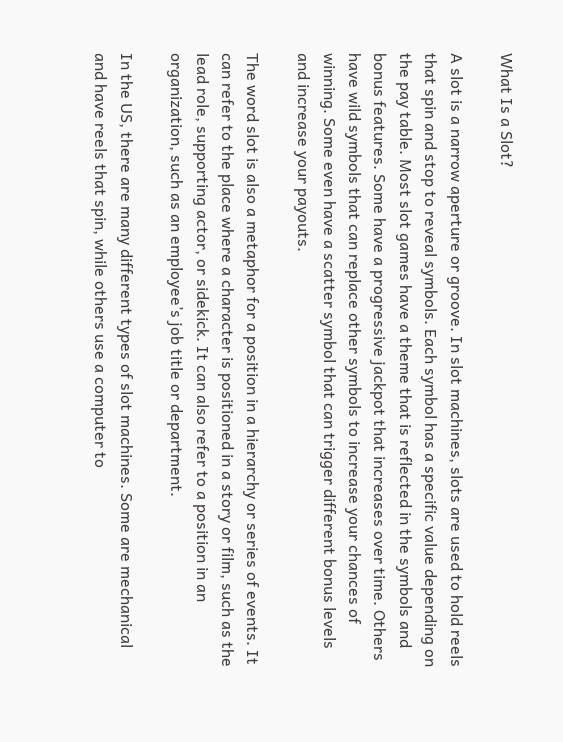What Is a Slot?

A slot is a narrow aperture or groove. In slot machines, slots are used to hold reels that spin and stop to reveal symbols. Each symbol has a specific value depending on the pay table. Most slot games have a theme that is reflected in the symbols and bonus features. Some have a progressive jackpot that increases over time. Others have wild symbols that can replace other symbols to increase your chances of winning. Some even have a scatter symbol that can trigger different bonus levels and increase your payouts.

The word slot is also a metaphor for a position in a hierarchy or series of events. It can refer to the place where a character is positioned in a story or film, such as the lead role, supporting actor, or sidekick. It can also refer to a position in an organization, such as an employee’s job title or department.

In the US, there are many different types of slot machines. Some are mechanical and have reels that spin, while others use a computer to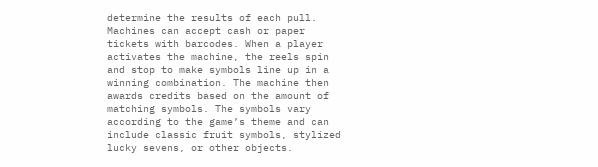determine the results of each pull. Machines can accept cash or paper tickets with barcodes. When a player activates the machine, the reels spin and stop to make symbols line up in a winning combination. The machine then awards credits based on the amount of matching symbols. The symbols vary according to the game’s theme and can include classic fruit symbols, stylized lucky sevens, or other objects.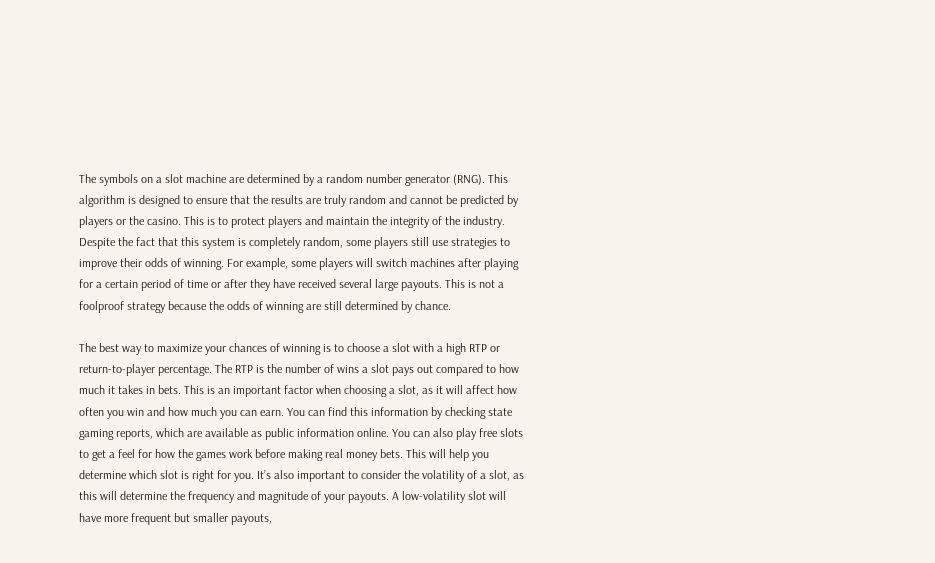The symbols on a slot machine are determined by a random number generator (RNG). This algorithm is designed to ensure that the results are truly random and cannot be predicted by players or the casino. This is to protect players and maintain the integrity of the industry. Despite the fact that this system is completely random, some players still use strategies to improve their odds of winning. For example, some players will switch machines after playing for a certain period of time or after they have received several large payouts. This is not a foolproof strategy because the odds of winning are still determined by chance.

The best way to maximize your chances of winning is to choose a slot with a high RTP or return-to-player percentage. The RTP is the number of wins a slot pays out compared to how much it takes in bets. This is an important factor when choosing a slot, as it will affect how often you win and how much you can earn. You can find this information by checking state gaming reports, which are available as public information online. You can also play free slots to get a feel for how the games work before making real money bets. This will help you determine which slot is right for you. It’s also important to consider the volatility of a slot, as this will determine the frequency and magnitude of your payouts. A low-volatility slot will have more frequent but smaller payouts,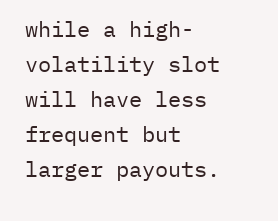while a high-volatility slot will have less frequent but larger payouts.